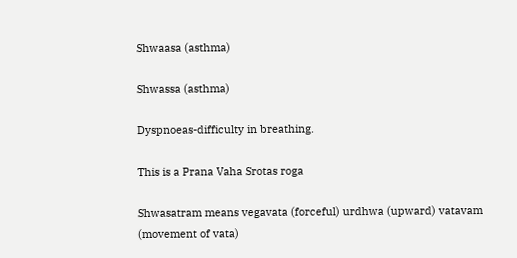Shwaasa (asthma)

Shwassa (asthma)

Dyspnoeas-difficulty in breathing.

This is a Prana Vaha Srotas roga

Shwasatram means vegavata (forceful) urdhwa (upward) vatavam (movement of vata)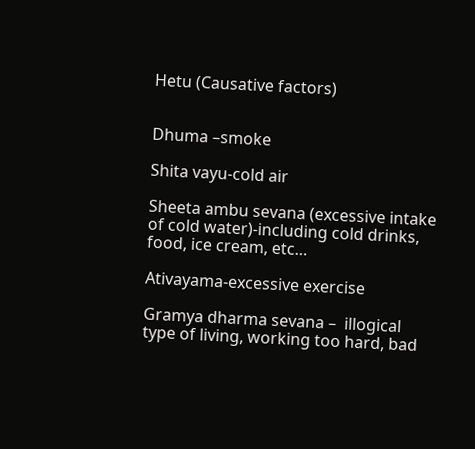Hetu (Causative factors)


Dhuma –smoke

Shita vayu-cold air

Sheeta ambu sevana (excessive intake of cold water)-including cold drinks, food, ice cream, etc…

Ativayama-excessive exercise

Gramya dharma sevana –  illogical type of living, working too hard, bad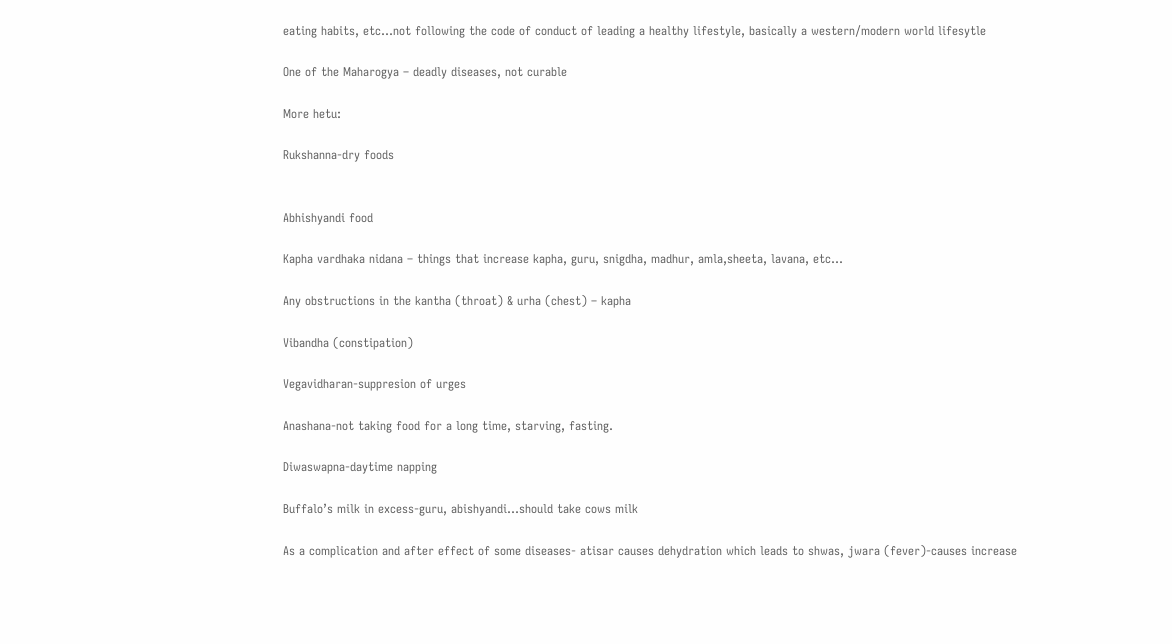eating habits, etc…not following the code of conduct of leading a healthy lifestyle, basically a western/modern world lifesytle

One of the Maharogya – deadly diseases, not curable

More hetu:

Rukshanna-dry foods


Abhishyandi food

Kapha vardhaka nidana – things that increase kapha, guru, snigdha, madhur, amla,sheeta, lavana, etc…

Any obstructions in the kantha (throat) & urha (chest) – kapha

Vibandha (constipation)

Vegavidharan-suppresion of urges

Anashana-not taking food for a long time, starving, fasting.

Diwaswapna-daytime napping

Buffalo’s milk in excess-guru, abishyandi…should take cows milk

As a complication and after effect of some diseases- atisar causes dehydration which leads to shwas, jwara (fever)-causes increase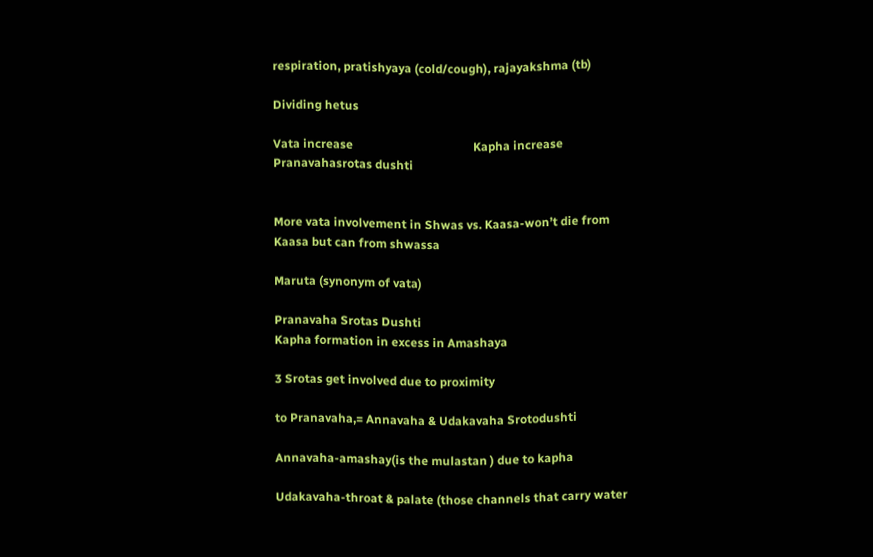respiration, pratishyaya (cold/cough), rajayakshma (tb)

Dividing hetus

Vata increase                                        Kapha increase                                                      Pranavahasrotas dushti


More vata involvement in Shwas vs. Kaasa-won’t die from Kaasa but can from shwassa

Maruta (synonym of vata)

Pranavaha Srotas Dushti                                                                                      Kapha formation in excess in Amashaya

3 Srotas get involved due to proximity

to Pranavaha,= Annavaha & Udakavaha Srotodushti

Annavaha-amashay(is the mulastan ) due to kapha

Udakavaha-throat & palate (those channels that carry water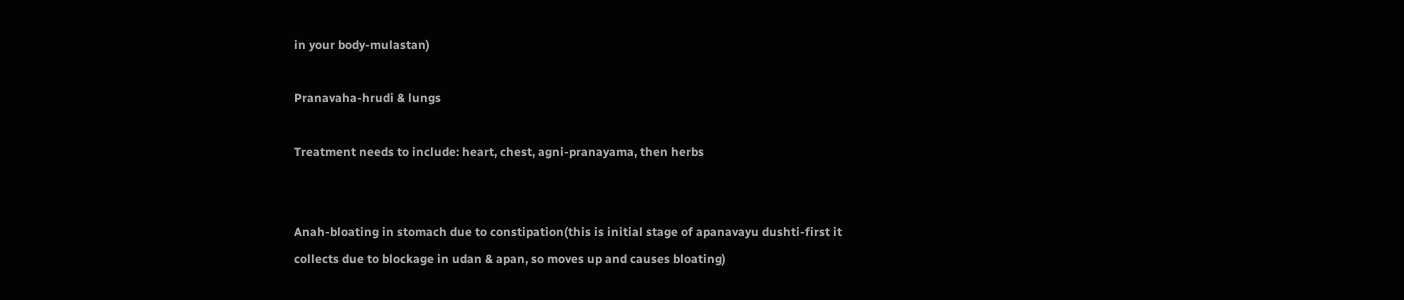in your body-mulastan)

Pranavaha-hrudi & lungs

Treatment needs to include: heart, chest, agni-pranayama, then herbs


Anah-bloating in stomach due to constipation(this is initial stage of apanavayu dushti-first it collects due to blockage in udan & apan, so moves up and causes bloating)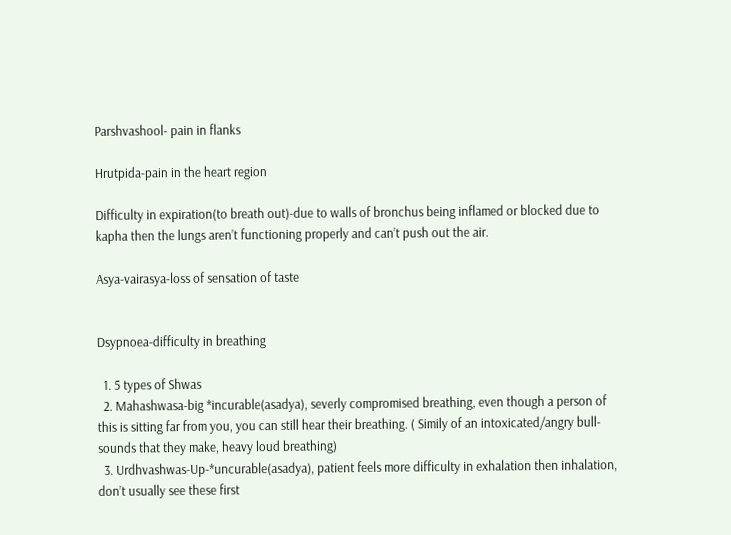Parshvashool- pain in flanks

Hrutpida-pain in the heart region

Difficulty in expiration(to breath out)-due to walls of bronchus being inflamed or blocked due to kapha then the lungs aren’t functioning properly and can’t push out the air.

Asya-vairasya-loss of sensation of taste


Dsypnoea-difficulty in breathing

  1. 5 types of Shwas
  2. Mahashwasa-big *incurable(asadya), severly compromised breathing, even though a person of this is sitting far from you, you can still hear their breathing. ( Simily of an intoxicated/angry bull-sounds that they make, heavy loud breathing)
  3. Urdhvashwas-Up-*uncurable(asadya), patient feels more difficulty in exhalation then inhalation, don’t usually see these first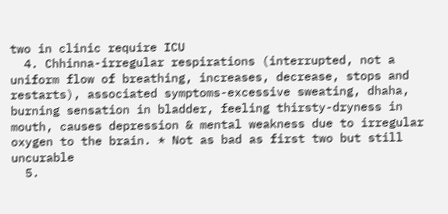two in clinic require ICU
  4. Chhinna-irregular respirations (interrupted, not a uniform flow of breathing, increases, decrease, stops and restarts), associated symptoms-excessive sweating, dhaha, burning sensation in bladder, feeling thirsty-dryness in mouth, causes depression & mental weakness due to irregular oxygen to the brain. * Not as bad as first two but still uncurable
  5.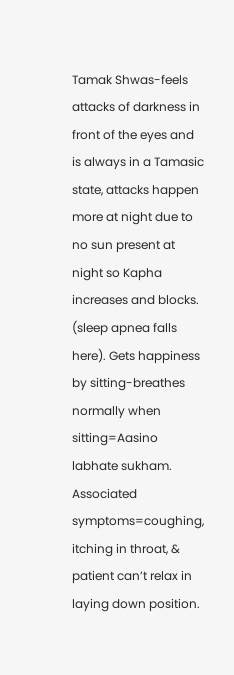Tamak Shwas-feels attacks of darkness in front of the eyes and is always in a Tamasic state, attacks happen more at night due to no sun present at night so Kapha increases and blocks. (sleep apnea falls here). Gets happiness by sitting-breathes normally when sitting=Aasino labhate sukham. Associated symptoms=coughing, itching in throat, & patient can’t relax in laying down position.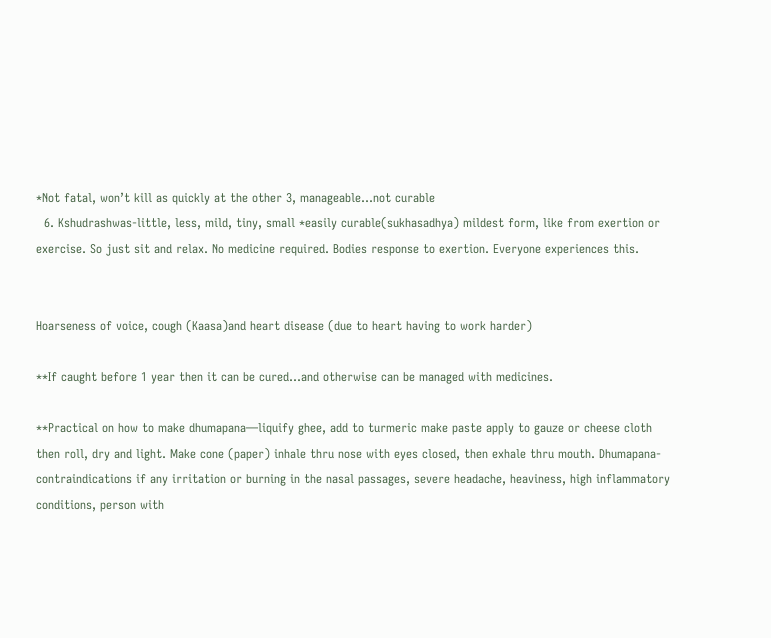*Not fatal, won’t kill as quickly at the other 3, manageable…not curable
  6. Kshudrashwas-little, less, mild, tiny, small *easily curable(sukhasadhya) mildest form, like from exertion or exercise. So just sit and relax. No medicine required. Bodies response to exertion. Everyone experiences this.


Hoarseness of voice, cough (Kaasa)and heart disease (due to heart having to work harder)

**If caught before 1 year then it can be cured…and otherwise can be managed with medicines.

**Practical on how to make dhumapana—liquify ghee, add to turmeric make paste apply to gauze or cheese cloth then roll, dry and light. Make cone (paper) inhale thru nose with eyes closed, then exhale thru mouth. Dhumapana-contraindications if any irritation or burning in the nasal passages, severe headache, heaviness, high inflammatory conditions, person with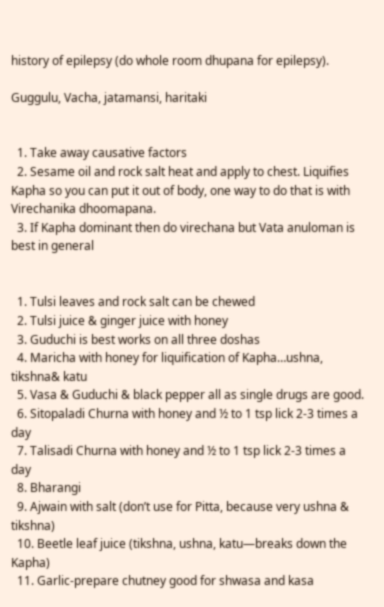history of epilepsy (do whole room dhupana for epilepsy).

Guggulu, Vacha, jatamansi, haritaki


  1. Take away causative factors
  2. Sesame oil and rock salt heat and apply to chest. Liquifies Kapha so you can put it out of body, one way to do that is with Virechanika dhoomapana.
  3. If Kapha dominant then do virechana but Vata anuloman is best in general


  1. Tulsi leaves and rock salt can be chewed
  2. Tulsi juice & ginger juice with honey
  3. Guduchi is best works on all three doshas
  4. Maricha with honey for liquification of Kapha…ushna, tikshna& katu
  5. Vasa & Guduchi & black pepper all as single drugs are good.
  6. Sitopaladi Churna with honey and ½ to 1 tsp lick 2-3 times a day
  7. Talisadi Churna with honey and ½ to 1 tsp lick 2-3 times a day
  8. Bharangi
  9. Ajwain with salt (don’t use for Pitta, because very ushna & tikshna)
  10. Beetle leaf juice (tikshna, ushna, katu—breaks down the Kapha)
  11. Garlic-prepare chutney good for shwasa and kasa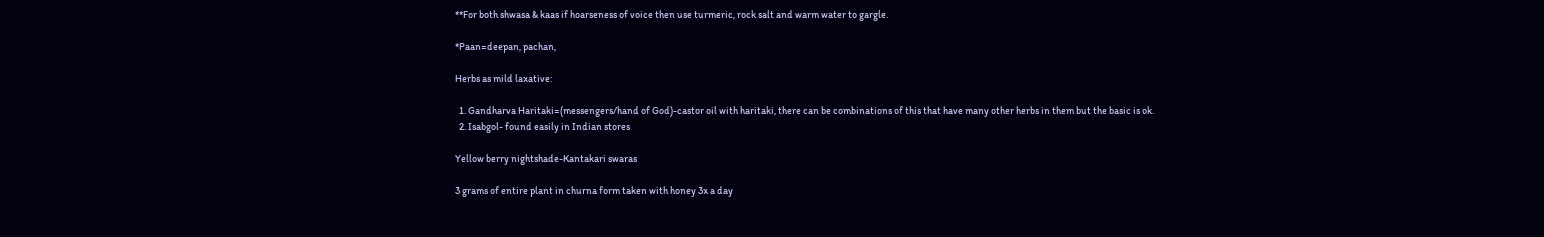**For both shwasa & kaas if hoarseness of voice then use turmeric, rock salt and warm water to gargle.

*Paan=deepan, pachan,

Herbs as mild laxative:

  1. Gandharva Haritaki=(messengers/hand of God)-castor oil with haritaki, there can be combinations of this that have many other herbs in them but the basic is ok.
  2. Isabgol- found easily in Indian stores

Yellow berry nightshade-Kantakari swaras

3 grams of entire plant in churna form taken with honey 3x a day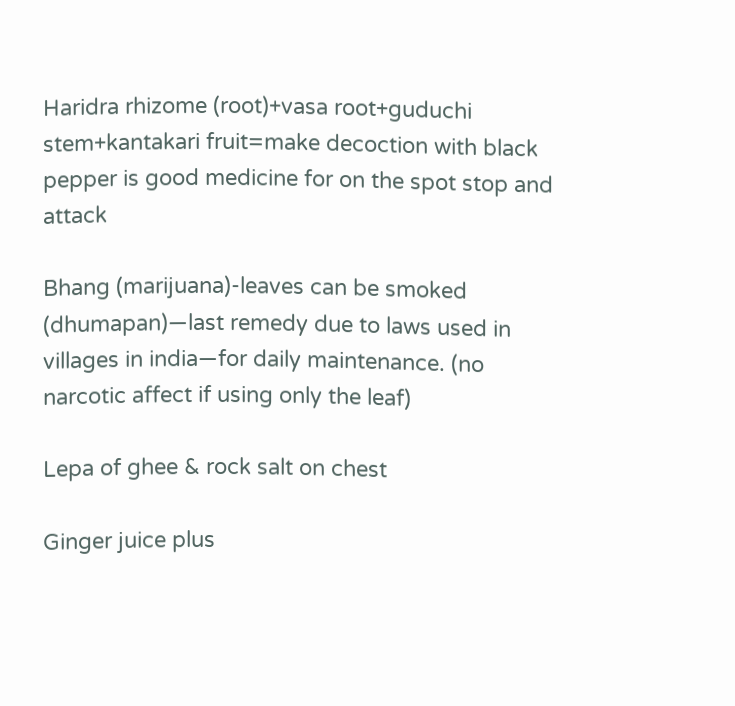Haridra rhizome (root)+vasa root+guduchi stem+kantakari fruit=make decoction with black pepper is good medicine for on the spot stop and attack

Bhang (marijuana)-leaves can be smoked (dhumapan)—last remedy due to laws used in villages in india—for daily maintenance. (no narcotic affect if using only the leaf)

Lepa of ghee & rock salt on chest

Ginger juice plus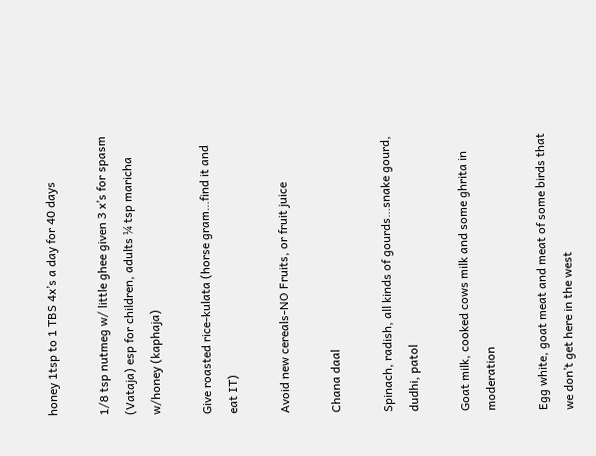honey 1tsp to 1 TBS 4x’s a day for 40 days

1/8 tsp nutmeg w/ little ghee given 3 x’s for spasm (Vataja) esp for children, adults ¼ tsp maricha w/honey (kaphaja)

Give roasted rice-kulata (horse gram…find it and eat IT)

Avoid new cereals-NO Fruits, or fruit juice

Chana daal

Spinach, radish, all kinds of gourds…snake gourd, dudhi, patol

Goat milk, cooked cows milk and some ghrita in moderation

Egg white, goat meat and meat of some birds that we don’t get here in the west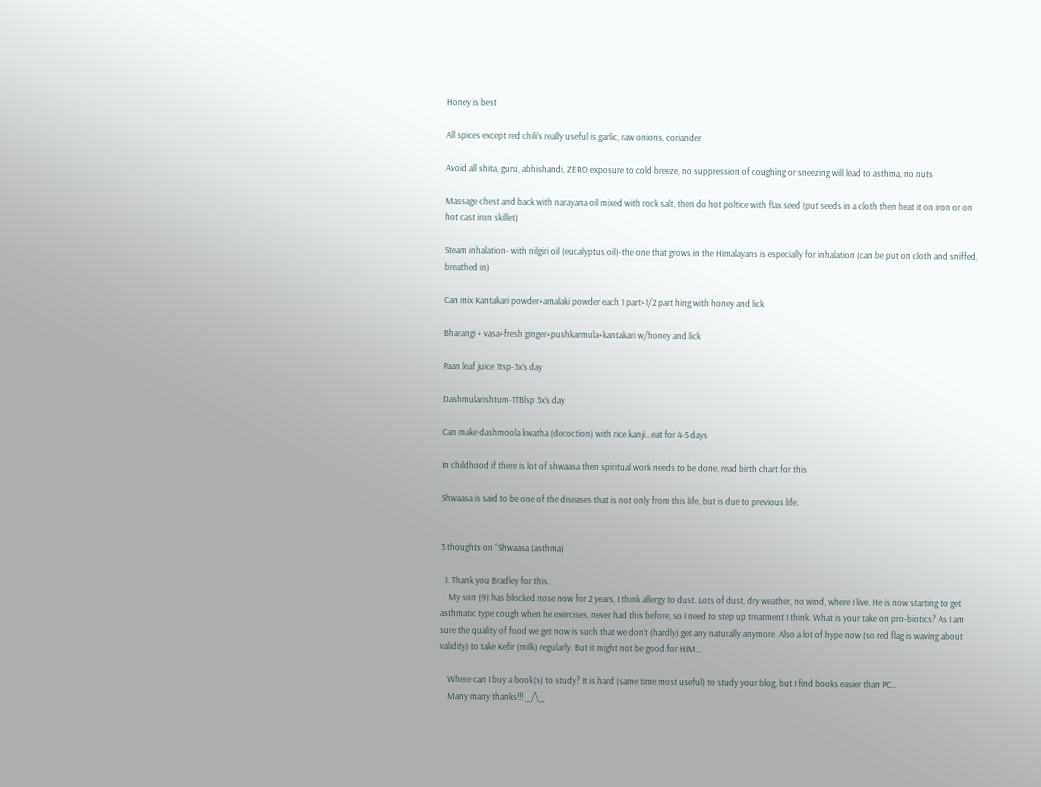Honey is best

All spices except red chili’s really useful is garlic, raw onions, coriander

Avoid all shita, guru, abhishandi, ZERO exposure to cold breeze, no suppression of coughing or sneezing will lead to asthma, no nuts

Massage chest and back with narayana oil mixed with rock salt, then do hot poltice with flax seed (put seeds in a cloth then heat it on iron or on hot cast iron skillet)

Steam inhalation- with nilgiri oil (eucalyptus oil)-the one that grows in the Himalayans is especially for inhalation (can be put on cloth and sniffed, breathed in)

Can mix Kantakari powder+amalaki powder each 1 part+1/2 part hing with honey and lick

Bharangi + vasa+fresh ginger+pushkarmula+kantakari w/honey and lick

Paan leaf juice 1tsp-3x’s day

Dashmularishtum-1TBlsp 3x’s day

Can make dashmoola kwatha (decoction) with rice kanji…eat for 4-5 days

In childhood if there is lot of shwaasa then spiritual work needs to be done, read birth chart for this

Shwaasa is said to be one of the diseases that is not only from this life, but is due to previous life.


3 thoughts on “Shwaasa (asthma)

  1. Thank you Bradley for this.
    My son (9) has blocked nose now for 2 years, I think allergy to dust. Lots of dust, dry weather, no wind, where I live. He is now starting to get asthmatic type cough when he exercises, never had this before, so I need to step up treatment I think. What is your take on pro-biotics? As I am sure the quality of food we get now is such that we don’t (hardly) get any naturally anymore. Also a lot of hype now (so red flag is waving about validity) to take Kefir (milk) regularly. But it might not be good for HIM…

    Where can I buy a book(s) to study? It is hard (same time most useful) to study your blog, but I find books easier than PC…
    Many many thanks!!! _/\_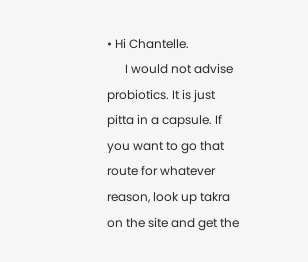• Hi Chantelle.
      I would not advise probiotics. It is just pitta in a capsule. If you want to go that route for whatever reason, look up takra on the site and get the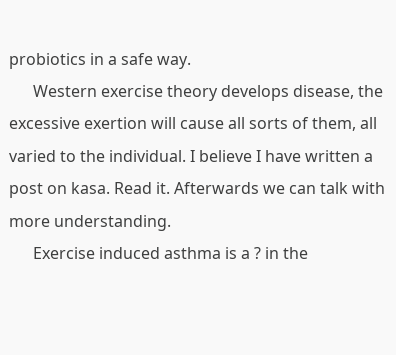probiotics in a safe way.
      Western exercise theory develops disease, the excessive exertion will cause all sorts of them, all varied to the individual. I believe I have written a post on kasa. Read it. Afterwards we can talk with more understanding.
      Exercise induced asthma is a ? in the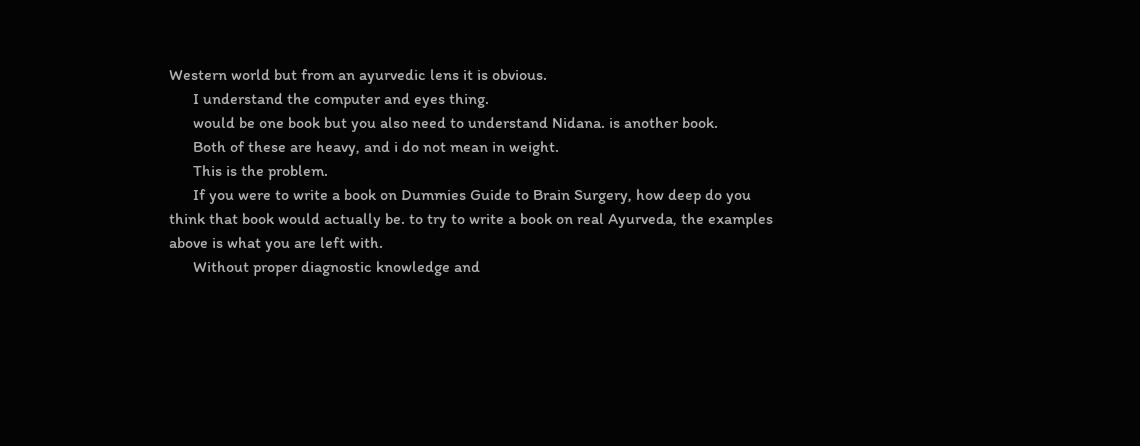Western world but from an ayurvedic lens it is obvious.
      I understand the computer and eyes thing.
      would be one book but you also need to understand Nidana. is another book.
      Both of these are heavy, and i do not mean in weight.
      This is the problem.
      If you were to write a book on Dummies Guide to Brain Surgery, how deep do you think that book would actually be. to try to write a book on real Ayurveda, the examples above is what you are left with.
      Without proper diagnostic knowledge and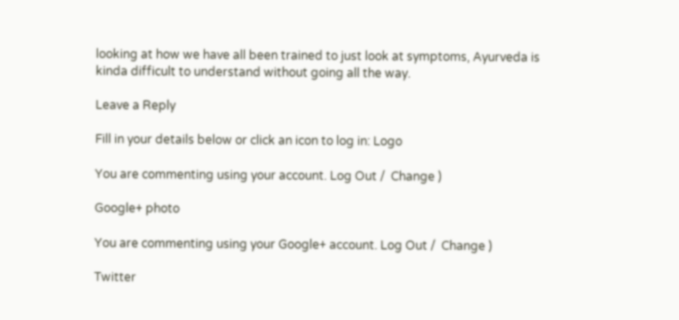looking at how we have all been trained to just look at symptoms, Ayurveda is kinda difficult to understand without going all the way.

Leave a Reply

Fill in your details below or click an icon to log in: Logo

You are commenting using your account. Log Out /  Change )

Google+ photo

You are commenting using your Google+ account. Log Out /  Change )

Twitter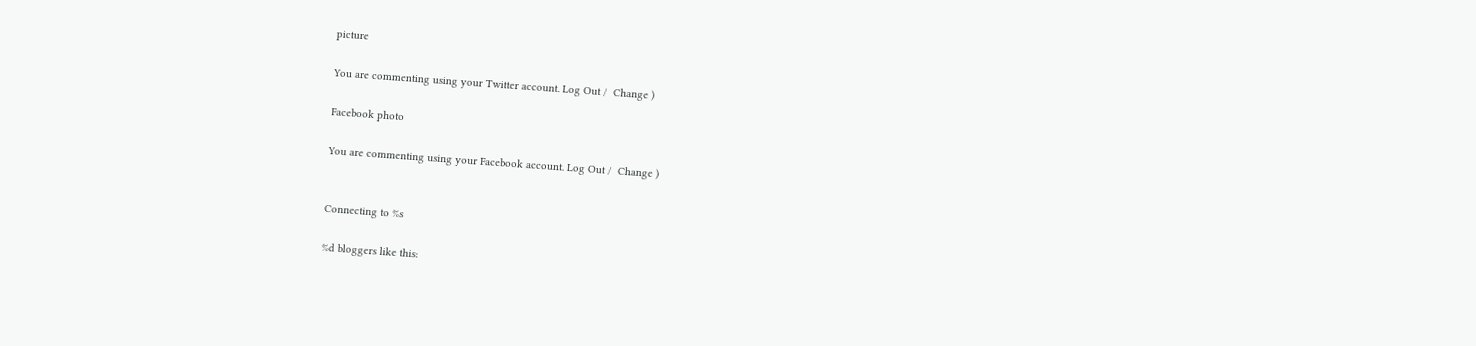picture

You are commenting using your Twitter account. Log Out /  Change )

Facebook photo

You are commenting using your Facebook account. Log Out /  Change )


Connecting to %s

%d bloggers like this: